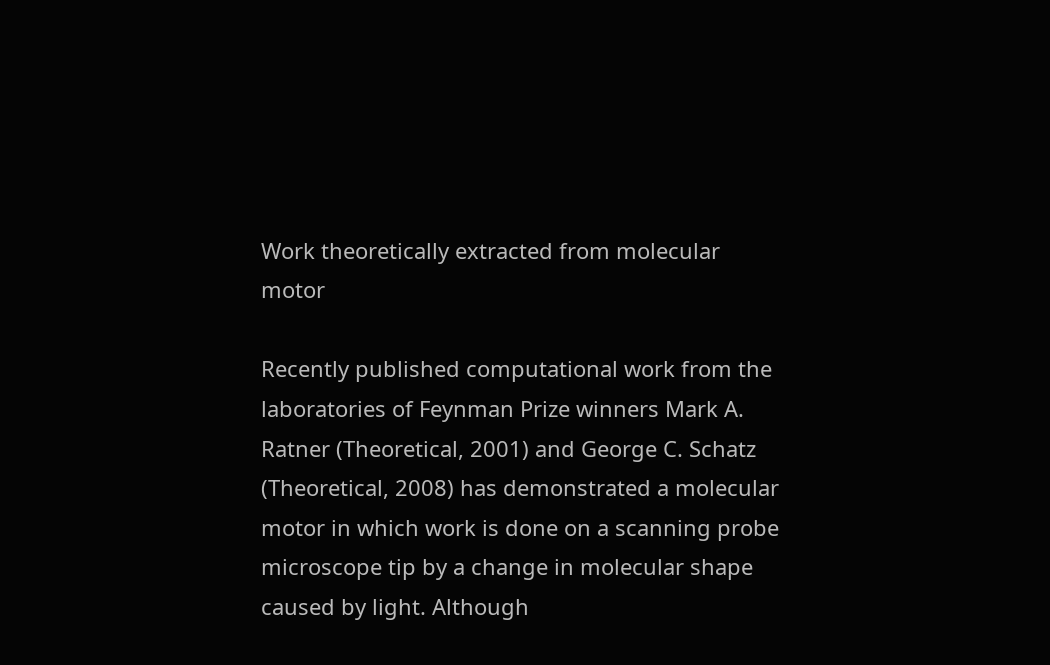Work theoretically extracted from molecular motor

Recently published computational work from the laboratories of Feynman Prize winners Mark A. Ratner (Theoretical, 2001) and George C. Schatz (Theoretical, 2008) has demonstrated a molecular motor in which work is done on a scanning probe microscope tip by a change in molecular shape caused by light. Although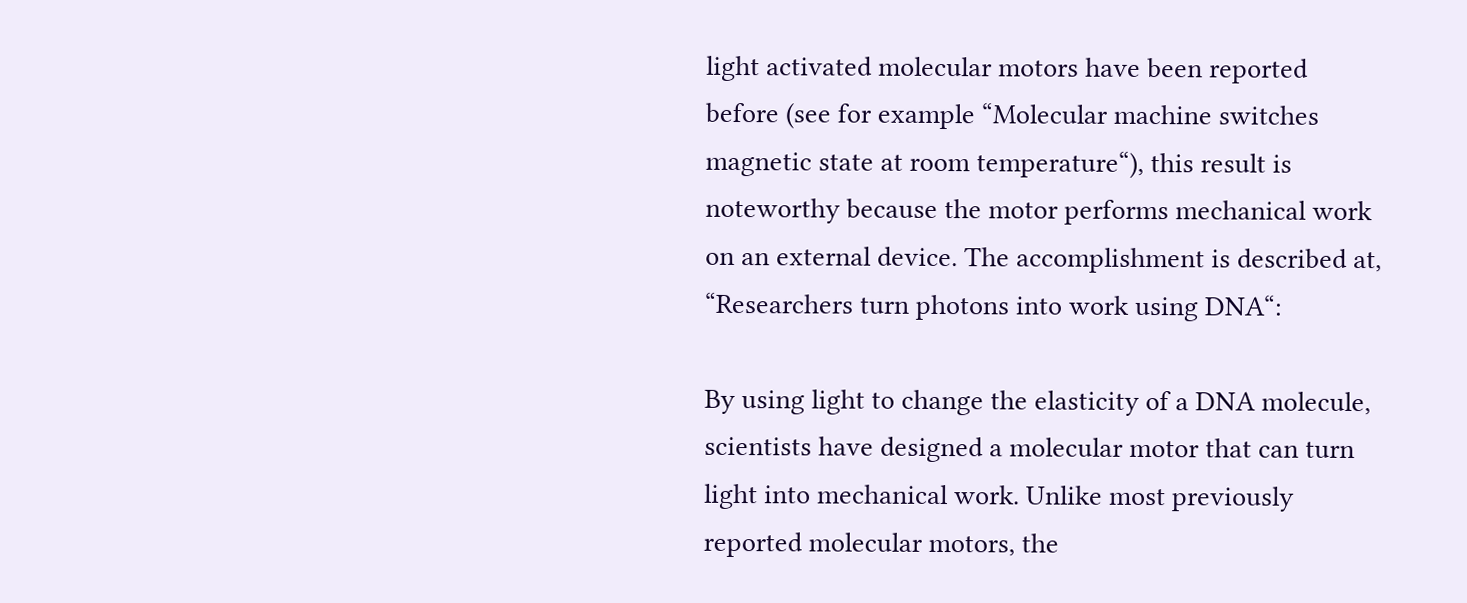light activated molecular motors have been reported before (see for example “Molecular machine switches magnetic state at room temperature“), this result is noteworthy because the motor performs mechanical work on an external device. The accomplishment is described at, “Researchers turn photons into work using DNA“:

By using light to change the elasticity of a DNA molecule, scientists have designed a molecular motor that can turn light into mechanical work. Unlike most previously reported molecular motors, the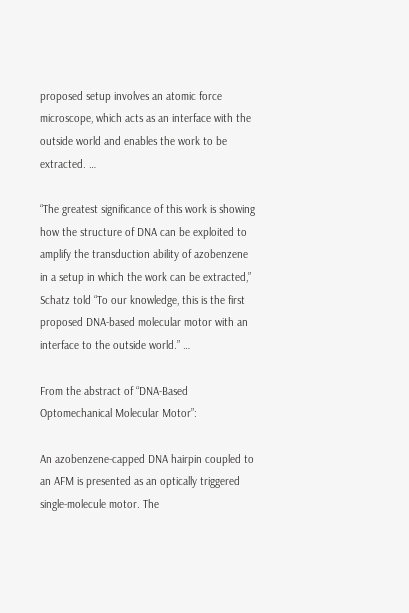proposed setup involves an atomic force microscope, which acts as an interface with the outside world and enables the work to be extracted. …

“The greatest significance of this work is showing how the structure of DNA can be exploited to amplify the transduction ability of azobenzene in a setup in which the work can be extracted,” Schatz told “To our knowledge, this is the first proposed DNA-based molecular motor with an interface to the outside world.” …

From the abstract of “DNA-Based Optomechanical Molecular Motor”:

An azobenzene-capped DNA hairpin coupled to an AFM is presented as an optically triggered single-molecule motor. The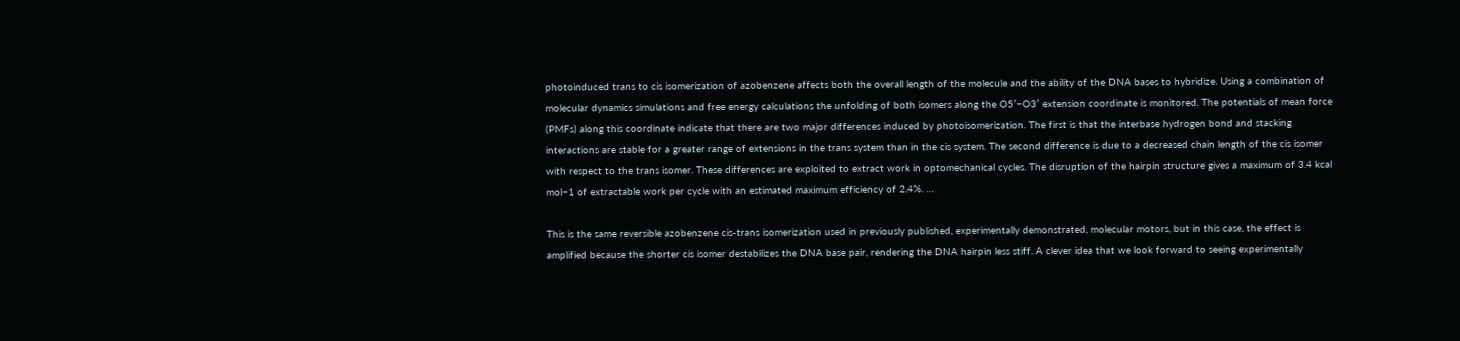photoinduced trans to cis isomerization of azobenzene affects both the overall length of the molecule and the ability of the DNA bases to hybridize. Using a combination of molecular dynamics simulations and free energy calculations the unfolding of both isomers along the O5′−O3′ extension coordinate is monitored. The potentials of mean force (PMFs) along this coordinate indicate that there are two major differences induced by photoisomerization. The first is that the interbase hydrogen bond and stacking interactions are stable for a greater range of extensions in the trans system than in the cis system. The second difference is due to a decreased chain length of the cis isomer with respect to the trans isomer. These differences are exploited to extract work in optomechanical cycles. The disruption of the hairpin structure gives a maximum of 3.4 kcal mol−1 of extractable work per cycle with an estimated maximum efficiency of 2.4%. …

This is the same reversible azobenzene cis-trans isomerization used in previously published, experimentally demonstrated, molecular motors, but in this case, the effect is amplified because the shorter cis isomer destabilizes the DNA base pair, rendering the DNA hairpin less stiff. A clever idea that we look forward to seeing experimentally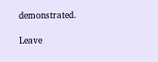demonstrated.

Leave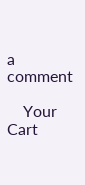a comment

    Your Cart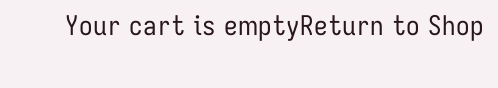Your cart is emptyReturn to Shop